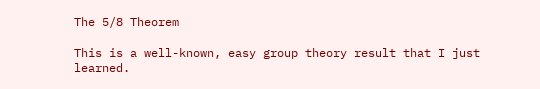The 5/8 Theorem

This is a well-known, easy group theory result that I just learned.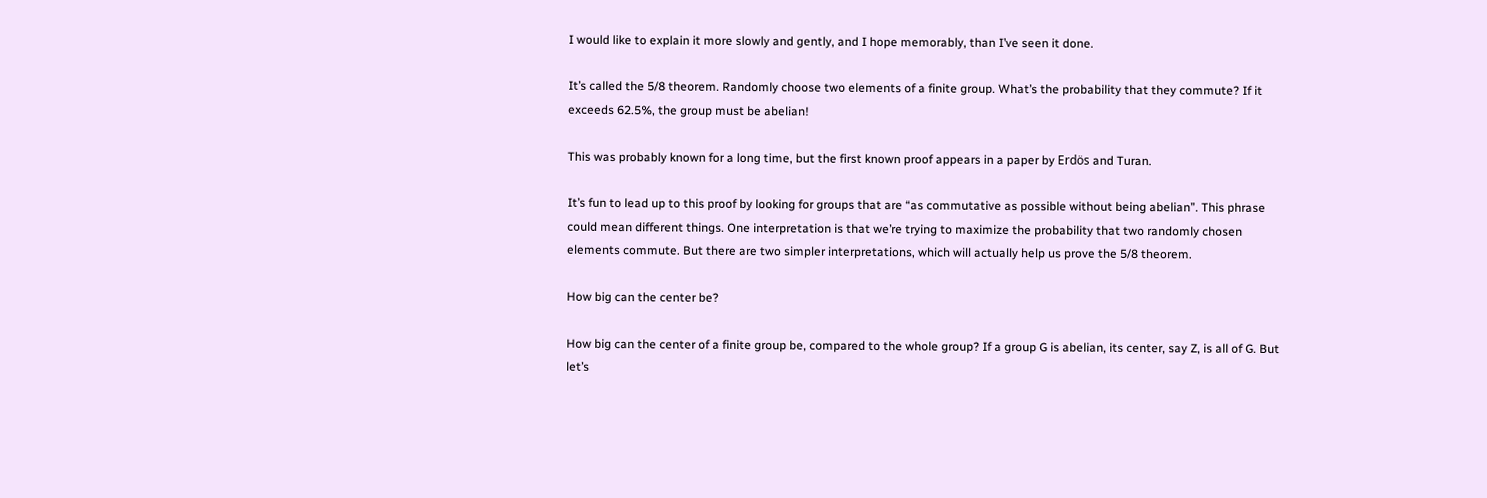I would like to explain it more slowly and gently, and I hope memorably, than I’ve seen it done.

It’s called the 5/8 theorem. Randomly choose two elements of a finite group. What’s the probability that they commute? If it exceeds 62.5%, the group must be abelian!

This was probably known for a long time, but the first known proof appears in a paper by Erdös and Turan.

It’s fun to lead up to this proof by looking for groups that are “as commutative as possible without being abelian”. This phrase could mean different things. One interpretation is that we’re trying to maximize the probability that two randomly chosen elements commute. But there are two simpler interpretations, which will actually help us prove the 5/8 theorem.

How big can the center be?

How big can the center of a finite group be, compared to the whole group? If a group G is abelian, its center, say Z, is all of G. But let’s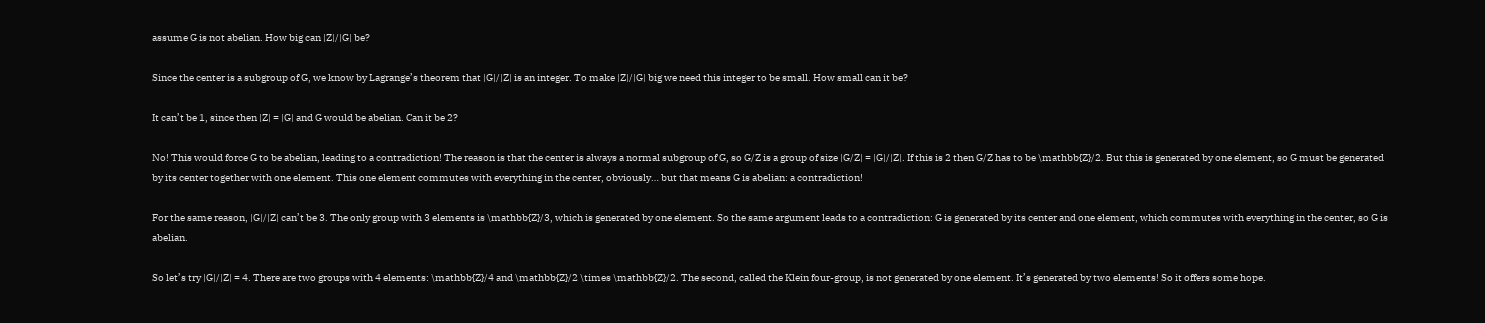assume G is not abelian. How big can |Z|/|G| be?

Since the center is a subgroup of G, we know by Lagrange’s theorem that |G|/|Z| is an integer. To make |Z|/|G| big we need this integer to be small. How small can it be?

It can’t be 1, since then |Z| = |G| and G would be abelian. Can it be 2?

No! This would force G to be abelian, leading to a contradiction! The reason is that the center is always a normal subgroup of G, so G/Z is a group of size |G/Z| = |G|/|Z|. If this is 2 then G/Z has to be \mathbb{Z}/2. But this is generated by one element, so G must be generated by its center together with one element. This one element commutes with everything in the center, obviously… but that means G is abelian: a contradiction!

For the same reason, |G|/|Z| can’t be 3. The only group with 3 elements is \mathbb{Z}/3, which is generated by one element. So the same argument leads to a contradiction: G is generated by its center and one element, which commutes with everything in the center, so G is abelian.

So let’s try |G|/|Z| = 4. There are two groups with 4 elements: \mathbb{Z}/4 and \mathbb{Z}/2 \times \mathbb{Z}/2. The second, called the Klein four-group, is not generated by one element. It’s generated by two elements! So it offers some hope.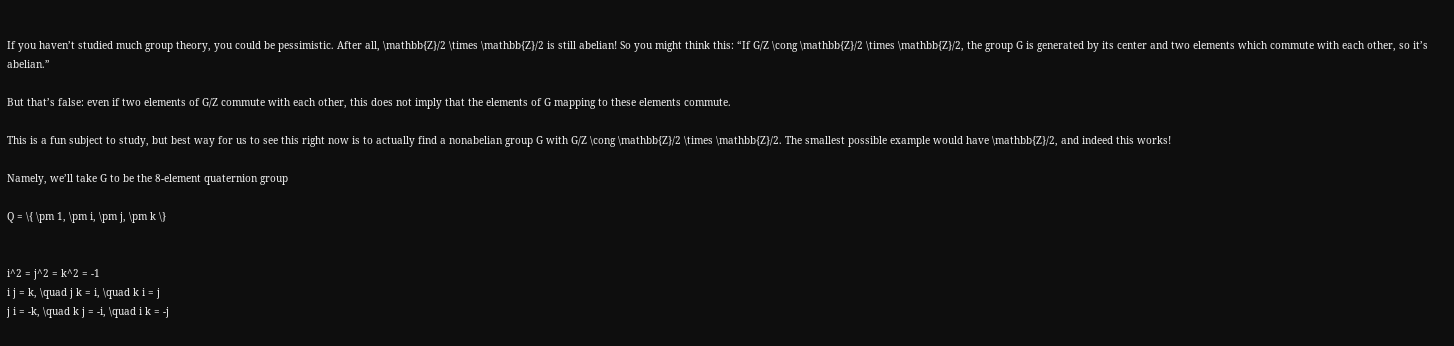If you haven’t studied much group theory, you could be pessimistic. After all, \mathbb{Z}/2 \times \mathbb{Z}/2 is still abelian! So you might think this: “If G/Z \cong \mathbb{Z}/2 \times \mathbb{Z}/2, the group G is generated by its center and two elements which commute with each other, so it’s abelian.”

But that’s false: even if two elements of G/Z commute with each other, this does not imply that the elements of G mapping to these elements commute.

This is a fun subject to study, but best way for us to see this right now is to actually find a nonabelian group G with G/Z \cong \mathbb{Z}/2 \times \mathbb{Z}/2. The smallest possible example would have \mathbb{Z}/2, and indeed this works!

Namely, we’ll take G to be the 8-element quaternion group

Q = \{ \pm 1, \pm i, \pm j, \pm k \}


i^2 = j^2 = k^2 = -1
i j = k, \quad j k = i, \quad k i = j
j i = -k, \quad k j = -i, \quad i k = -j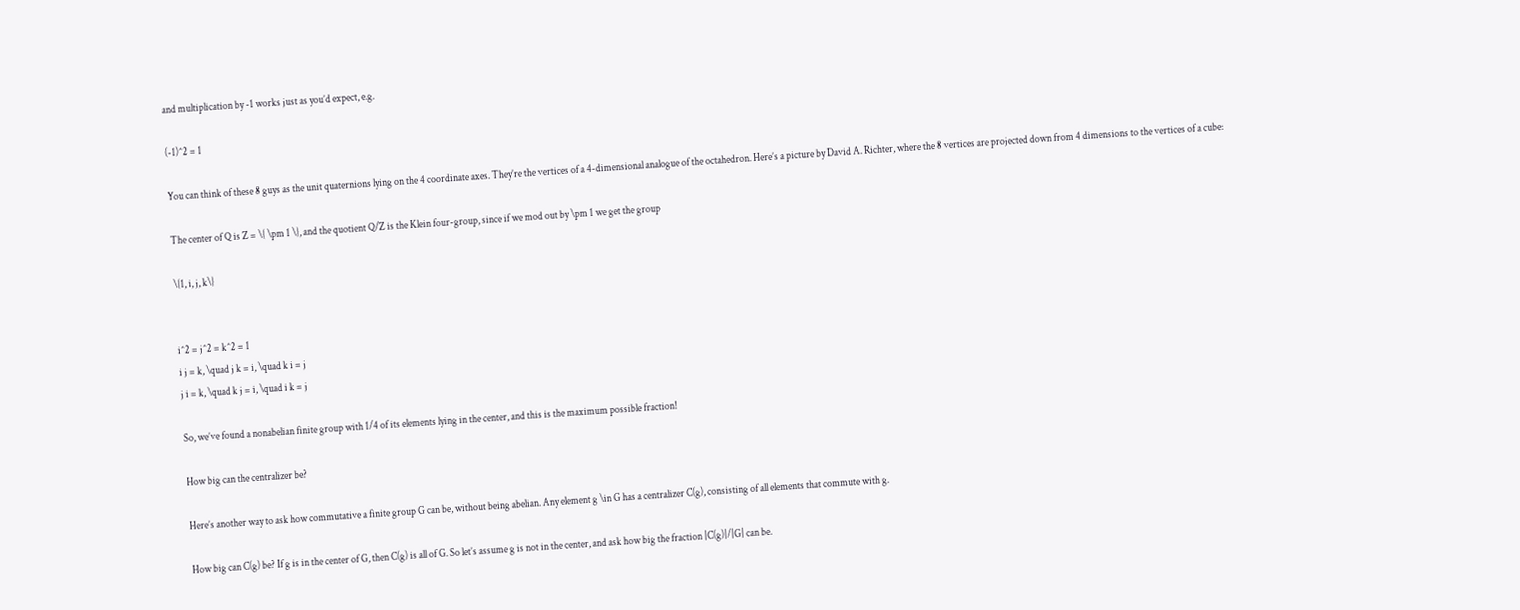and multiplication by -1 works just as you’d expect, e.g.

(-1)^2 = 1

You can think of these 8 guys as the unit quaternions lying on the 4 coordinate axes. They’re the vertices of a 4-dimensional analogue of the octahedron. Here’s a picture by David A. Richter, where the 8 vertices are projected down from 4 dimensions to the vertices of a cube:

The center of Q is Z = \{ \pm 1 \}, and the quotient Q/Z is the Klein four-group, since if we mod out by \pm 1 we get the group

\{1, i, j, k\}


i^2 = j^2 = k^2 = 1
i j = k, \quad j k = i, \quad k i = j
j i = k, \quad k j = i, \quad i k = j

So, we’ve found a nonabelian finite group with 1/4 of its elements lying in the center, and this is the maximum possible fraction!

How big can the centralizer be?

Here’s another way to ask how commutative a finite group G can be, without being abelian. Any element g \in G has a centralizer C(g), consisting of all elements that commute with g.

How big can C(g) be? If g is in the center of G, then C(g) is all of G. So let’s assume g is not in the center, and ask how big the fraction |C(g)|/|G| can be.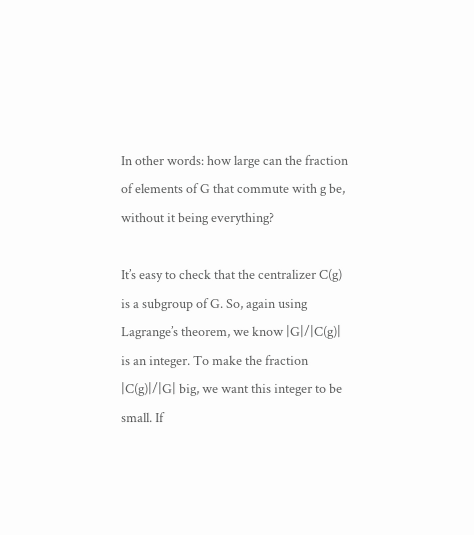In other words: how large can the fraction of elements of G that commute with g be, without it being everything?

It’s easy to check that the centralizer C(g) is a subgroup of G. So, again using Lagrange’s theorem, we know |G|/|C(g)| is an integer. To make the fraction |C(g)|/|G| big, we want this integer to be small. If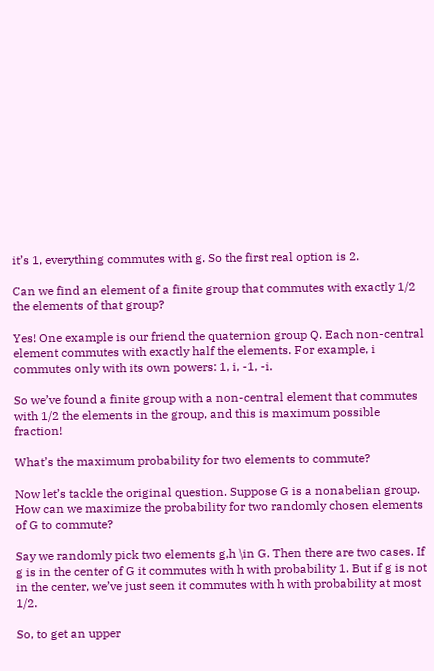it’s 1, everything commutes with g. So the first real option is 2.

Can we find an element of a finite group that commutes with exactly 1/2 the elements of that group?

Yes! One example is our friend the quaternion group Q. Each non-central element commutes with exactly half the elements. For example, i commutes only with its own powers: 1, i, -1, -i.

So we’ve found a finite group with a non-central element that commutes with 1/2 the elements in the group, and this is maximum possible fraction!

What’s the maximum probability for two elements to commute?

Now let’s tackle the original question. Suppose G is a nonabelian group. How can we maximize the probability for two randomly chosen elements of G to commute?

Say we randomly pick two elements g,h \in G. Then there are two cases. If g is in the center of G it commutes with h with probability 1. But if g is not in the center, we’ve just seen it commutes with h with probability at most 1/2.

So, to get an upper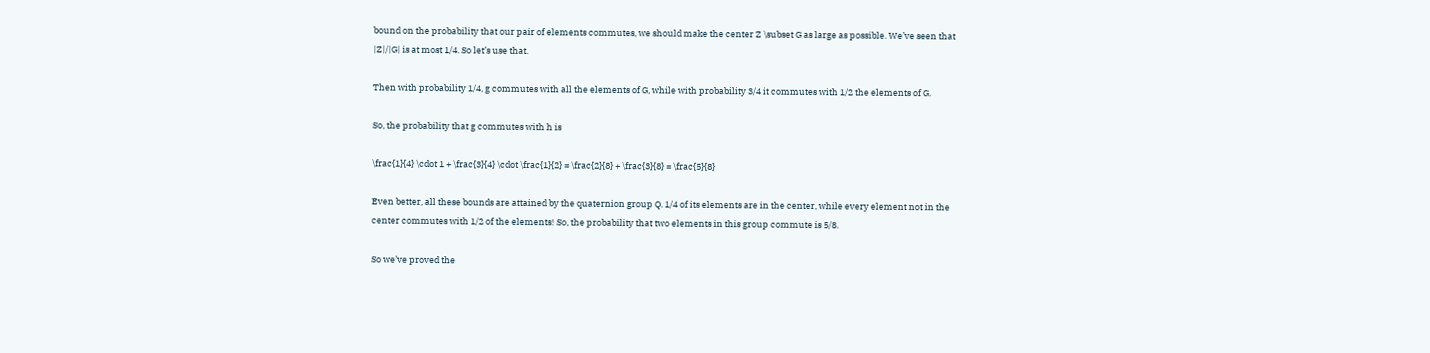bound on the probability that our pair of elements commutes, we should make the center Z \subset G as large as possible. We’ve seen that |Z|/|G| is at most 1/4. So let’s use that.

Then with probability 1/4, g commutes with all the elements of G, while with probability 3/4 it commutes with 1/2 the elements of G.

So, the probability that g commutes with h is

\frac{1}{4} \cdot 1 + \frac{3}{4} \cdot \frac{1}{2} = \frac{2}{8} + \frac{3}{8} = \frac{5}{8}

Even better, all these bounds are attained by the quaternion group Q. 1/4 of its elements are in the center, while every element not in the center commutes with 1/2 of the elements! So, the probability that two elements in this group commute is 5/8.

So we’ve proved the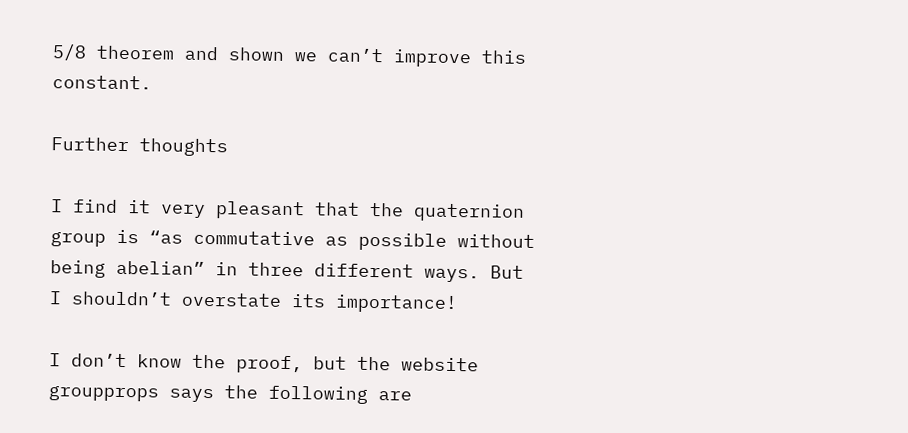5/8 theorem and shown we can’t improve this constant.

Further thoughts

I find it very pleasant that the quaternion group is “as commutative as possible without being abelian” in three different ways. But I shouldn’t overstate its importance!

I don’t know the proof, but the website groupprops says the following are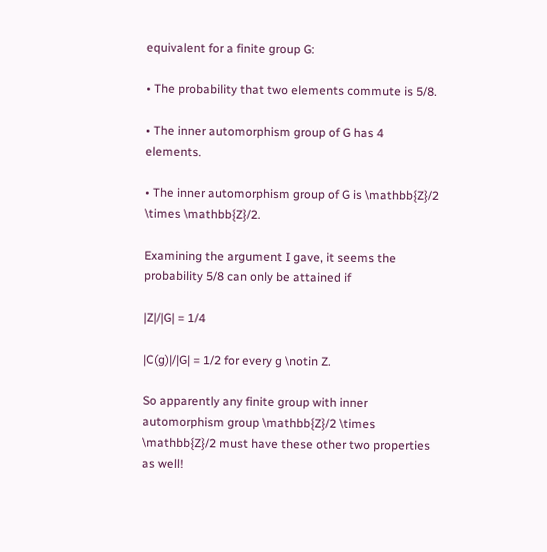equivalent for a finite group G:

• The probability that two elements commute is 5/8.

• The inner automorphism group of G has 4 elements.

• The inner automorphism group of G is \mathbb{Z}/2 \times \mathbb{Z}/2.

Examining the argument I gave, it seems the probability 5/8 can only be attained if

|Z|/|G| = 1/4

|C(g)|/|G| = 1/2 for every g \notin Z.

So apparently any finite group with inner automorphism group \mathbb{Z}/2 \times \mathbb{Z}/2 must have these other two properties as well!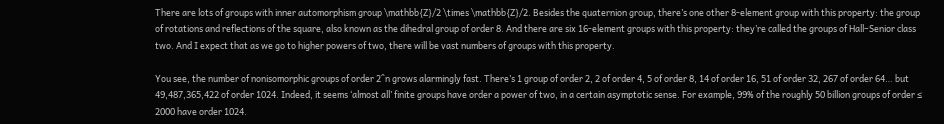There are lots of groups with inner automorphism group \mathbb{Z}/2 \times \mathbb{Z}/2. Besides the quaternion group, there’s one other 8-element group with this property: the group of rotations and reflections of the square, also known as the dihedral group of order 8. And there are six 16-element groups with this property: they’re called the groups of Hall–Senior class two. And I expect that as we go to higher powers of two, there will be vast numbers of groups with this property.

You see, the number of nonisomorphic groups of order 2^n grows alarmingly fast. There’s 1 group of order 2, 2 of order 4, 5 of order 8, 14 of order 16, 51 of order 32, 267 of order 64… but 49,487,365,422 of order 1024. Indeed, it seems ‘almost all’ finite groups have order a power of two, in a certain asymptotic sense. For example, 99% of the roughly 50 billion groups of order ≤ 2000 have order 1024.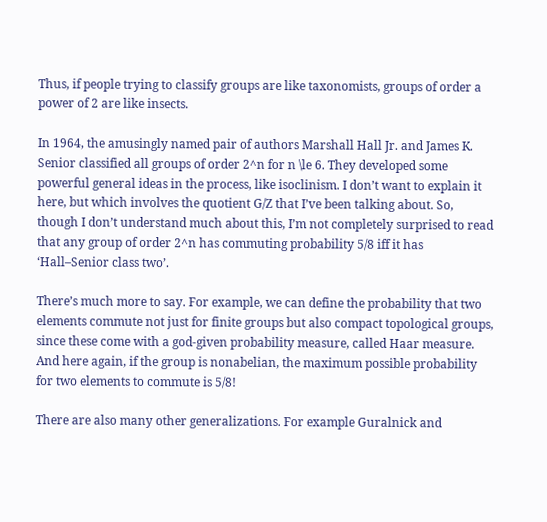Thus, if people trying to classify groups are like taxonomists, groups of order a power of 2 are like insects.

In 1964, the amusingly named pair of authors Marshall Hall Jr. and James K. Senior classified all groups of order 2^n for n \le 6. They developed some powerful general ideas in the process, like isoclinism. I don’t want to explain it here, but which involves the quotient G/Z that I’ve been talking about. So, though I don’t understand much about this, I’m not completely surprised to read that any group of order 2^n has commuting probability 5/8 iff it has ‘Hall–Senior class two’.

There’s much more to say. For example, we can define the probability that two elements commute not just for finite groups but also compact topological groups, since these come with a god-given probability measure, called Haar measure. And here again, if the group is nonabelian, the maximum possible probability for two elements to commute is 5/8!

There are also many other generalizations. For example Guralnick and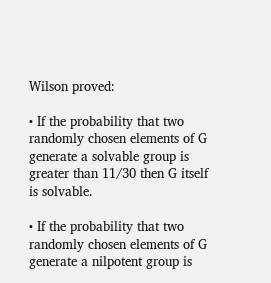Wilson proved:

• If the probability that two randomly chosen elements of G generate a solvable group is greater than 11/30 then G itself is solvable.

• If the probability that two randomly chosen elements of G generate a nilpotent group is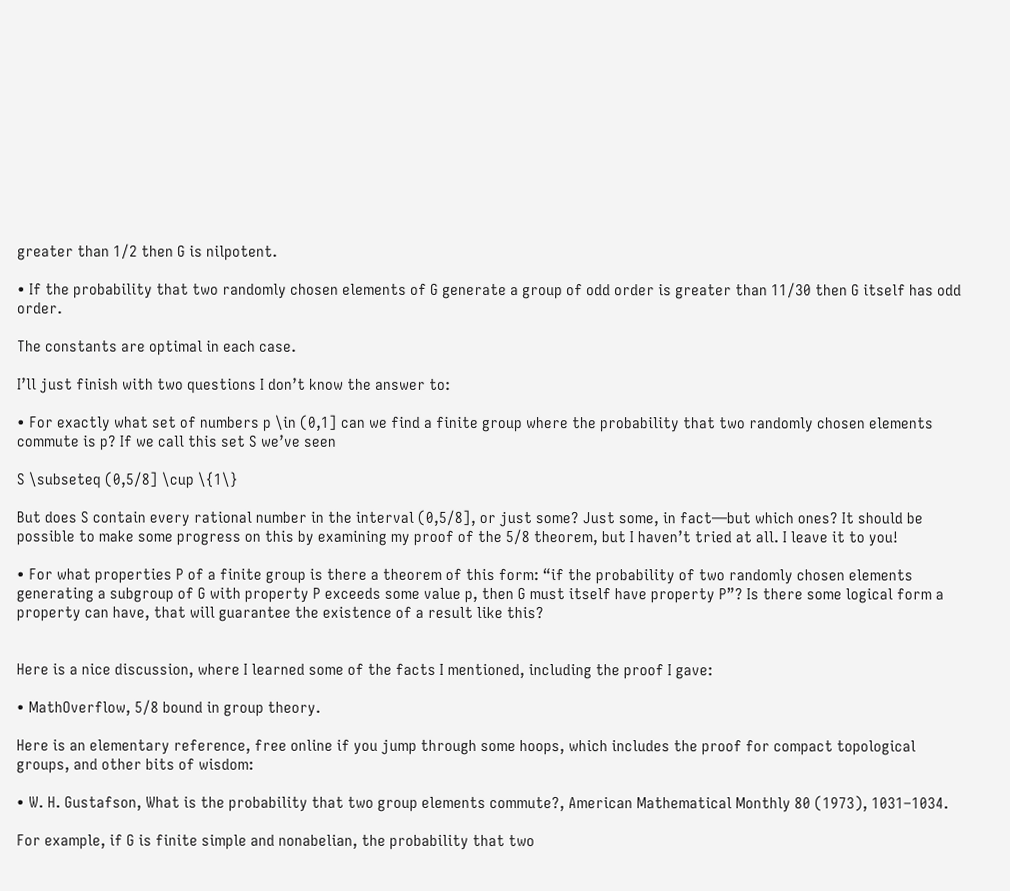greater than 1/2 then G is nilpotent.

• If the probability that two randomly chosen elements of G generate a group of odd order is greater than 11/30 then G itself has odd order.

The constants are optimal in each case.

I’ll just finish with two questions I don’t know the answer to:

• For exactly what set of numbers p \in (0,1] can we find a finite group where the probability that two randomly chosen elements commute is p? If we call this set S we’ve seen

S \subseteq (0,5/8] \cup \{1\}

But does S contain every rational number in the interval (0,5/8], or just some? Just some, in fact—but which ones? It should be possible to make some progress on this by examining my proof of the 5/8 theorem, but I haven’t tried at all. I leave it to you!

• For what properties P of a finite group is there a theorem of this form: “if the probability of two randomly chosen elements generating a subgroup of G with property P exceeds some value p, then G must itself have property P”? Is there some logical form a property can have, that will guarantee the existence of a result like this?


Here is a nice discussion, where I learned some of the facts I mentioned, including the proof I gave:

• MathOverflow, 5/8 bound in group theory.

Here is an elementary reference, free online if you jump through some hoops, which includes the proof for compact topological groups, and other bits of wisdom:

• W. H. Gustafson, What is the probability that two group elements commute?, American Mathematical Monthly 80 (1973), 1031–1034.

For example, if G is finite simple and nonabelian, the probability that two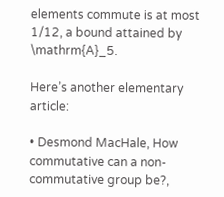elements commute is at most 1/12, a bound attained by \mathrm{A}_5.

Here’s another elementary article:

• Desmond MacHale, How commutative can a non-commutative group be?,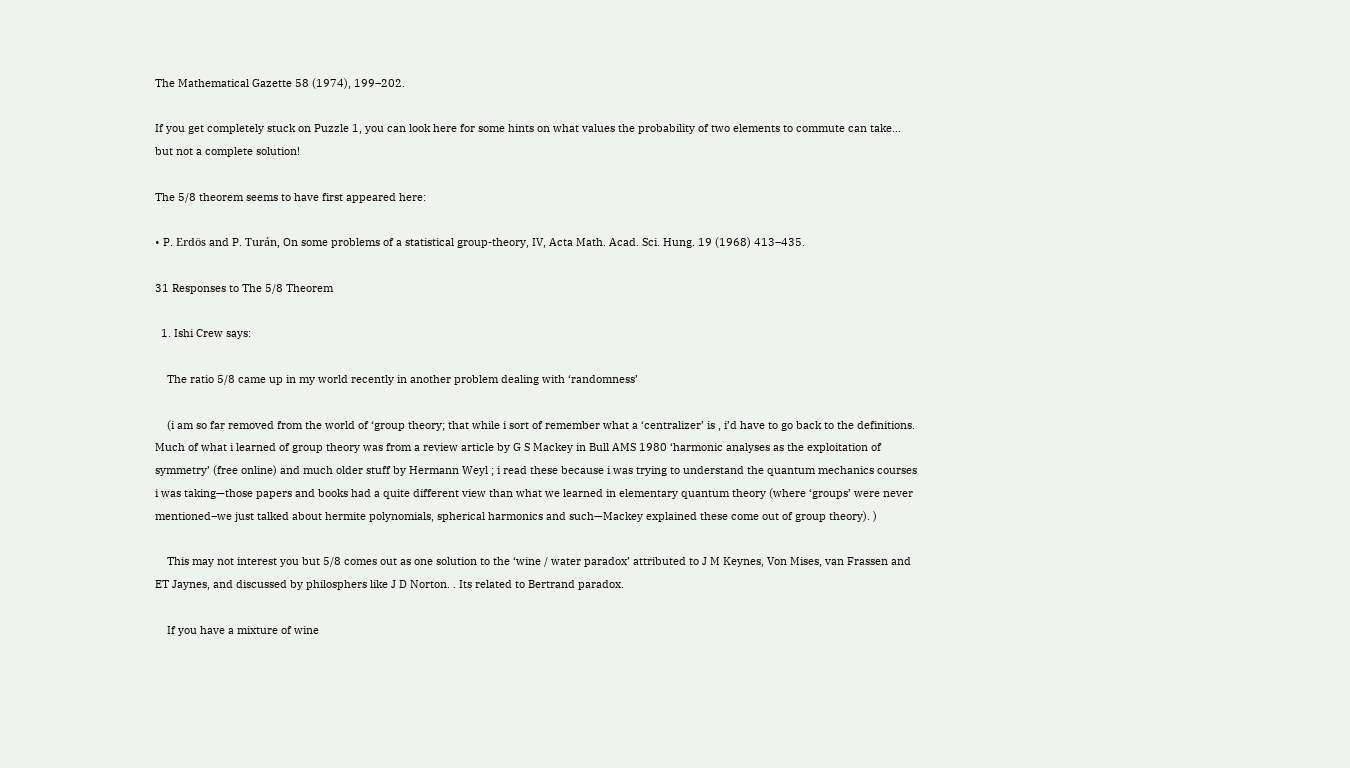The Mathematical Gazette 58 (1974), 199–202.

If you get completely stuck on Puzzle 1, you can look here for some hints on what values the probability of two elements to commute can take… but not a complete solution!

The 5/8 theorem seems to have first appeared here:

• P. Erdös and P. Turán, On some problems of a statistical group-theory, IV, Acta Math. Acad. Sci. Hung. 19 (1968) 413–435.

31 Responses to The 5/8 Theorem

  1. Ishi Crew says:

    The ratio 5/8 came up in my world recently in another problem dealing with ‘randomness’

    (i am so far removed from the world of ‘group theory; that while i sort of remember what a ‘centralizer’ is , i’d have to go back to the definitions. Much of what i learned of group theory was from a review article by G S Mackey in Bull AMS 1980 ‘harmonic analyses as the exploitation of symmetry’ (free online) and much older stuff by Hermann Weyl ; i read these because i was trying to understand the quantum mechanics courses i was taking—those papers and books had a quite different view than what we learned in elementary quantum theory (where ‘groups’ were never mentioned–we just talked about hermite polynomials, spherical harmonics and such—Mackey explained these come out of group theory). )

    This may not interest you but 5/8 comes out as one solution to the ‘wine / water paradox’ attributed to J M Keynes, Von Mises, van Frassen and ET Jaynes, and discussed by philosphers like J D Norton. . Its related to Bertrand paradox.

    If you have a mixture of wine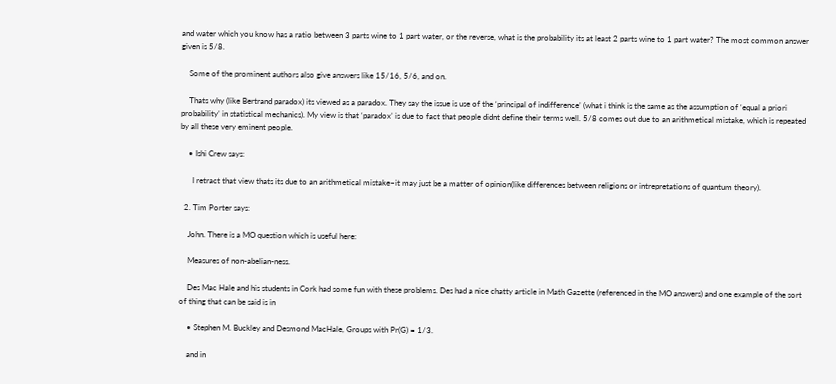and water which you know has a ratio between 3 parts wine to 1 part water, or the reverse, what is the probability its at least 2 parts wine to 1 part water? The most common answer given is 5/8.

    Some of the prominent authors also give answers like 15/16, 5/6, and on.

    Thats why (like Bertrand paradox) its viewed as a paradox. They say the issue is use of the ‘principal of indifference’ (what i think is the same as the assumption of ‘equal a priori probability’ in statistical mechanics). My view is that ‘paradox’ is due to fact that people didnt define their terms well. 5/8 comes out due to an arithmetical mistake, which is repeated by all these very eminent people.

    • Ishi Crew says:

      I retract that view thats its due to an arithmetical mistake–it may just be a matter of opinion(like differences between religions or intrepretations of quantum theory).

  2. Tim Porter says:

    John. There is a MO question which is useful here:

    Measures of non-abelian-ness.

    Des Mac Hale and his students in Cork had some fun with these problems. Des had a nice chatty article in Math Gazette (referenced in the MO answers) and one example of the sort of thing that can be said is in

    • Stephen M. Buckley and Desmond MacHale, Groups with Pr(G) = 1/3.

    and in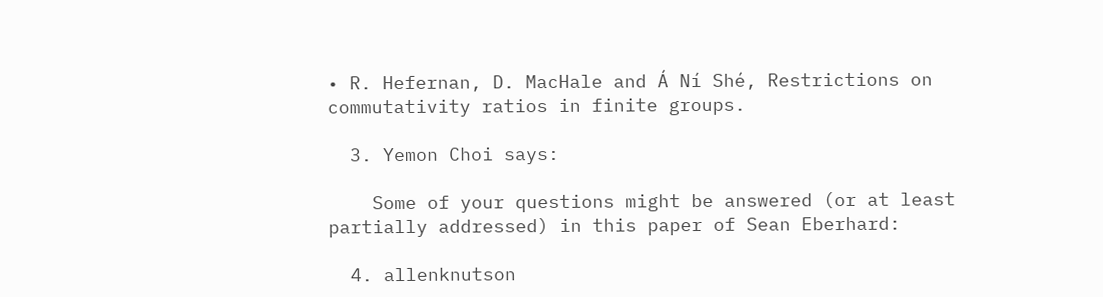• R. Hefernan, D. MacHale and Á Ní Shé, Restrictions on commutativity ratios in finite groups.

  3. Yemon Choi says:

    Some of your questions might be answered (or at least partially addressed) in this paper of Sean Eberhard:

  4. allenknutson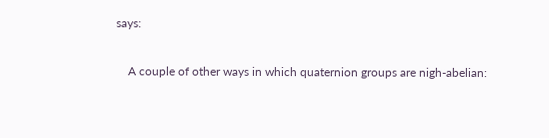says:

    A couple of other ways in which quaternion groups are nigh-abelian: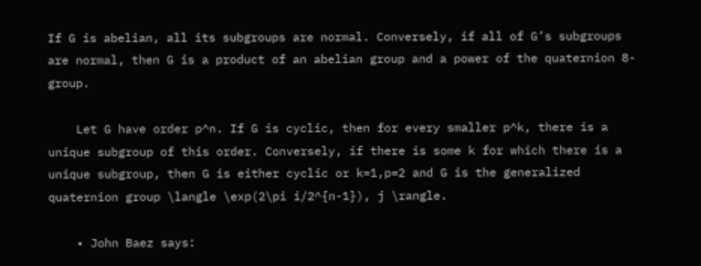If G is abelian, all its subgroups are normal. Conversely, if all of G’s subgroups are normal, then G is a product of an abelian group and a power of the quaternion 8-group.

    Let G have order p^n. If G is cyclic, then for every smaller p^k, there is a unique subgroup of this order. Conversely, if there is some k for which there is a unique subgroup, then G is either cyclic or k=1,p=2 and G is the generalized quaternion group \langle \exp(2\pi i/2^{n-1}), j \rangle.

    • John Baez says: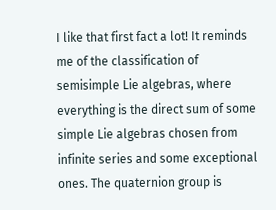I like that first fact a lot! It reminds me of the classification of semisimple Lie algebras, where everything is the direct sum of some simple Lie algebras chosen from infinite series and some exceptional ones. The quaternion group is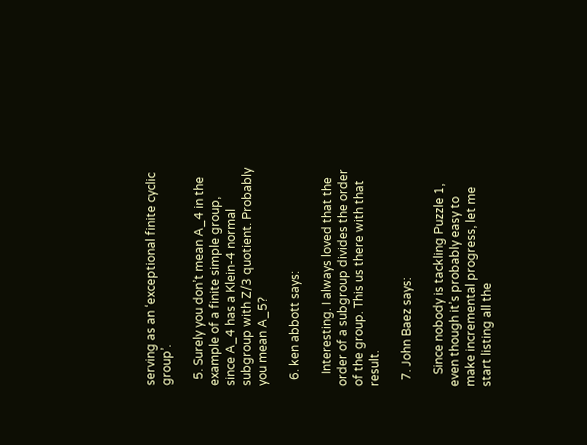serving as an ‘exceptional finite cyclic group’.

  5. Surely you don’t mean A_4 in the example of a finite simple group, since A_4 has a Klein-4 normal subgroup with Z/3 quotient. Probably you mean A_5?

  6. ken abbott says:

    Interesting. I always loved that the order of a subgroup divides the order of the group. This us there with that result.

  7. John Baez says:

    Since nobody is tackling Puzzle 1, even though it’s probably easy to make incremental progress, let me start listing all the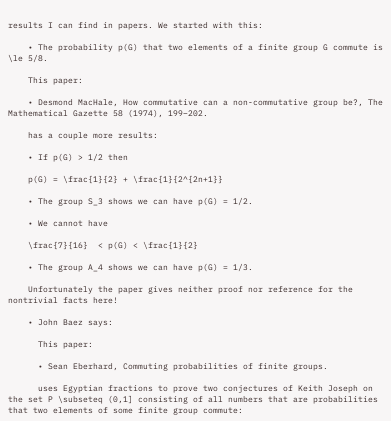results I can find in papers. We started with this:

    • The probability p(G) that two elements of a finite group G commute is \le 5/8.

    This paper:

    • Desmond MacHale, How commutative can a non-commutative group be?, The Mathematical Gazette 58 (1974), 199–202.

    has a couple more results:

    • If p(G) > 1/2 then

    p(G) = \frac{1}{2} + \frac{1}{2^{2n+1}}

    • The group S_3 shows we can have p(G) = 1/2.

    • We cannot have

    \frac{7}{16}  < p(G) < \frac{1}{2}

    • The group A_4 shows we can have p(G) = 1/3.

    Unfortunately the paper gives neither proof nor reference for the nontrivial facts here!

    • John Baez says:

      This paper:

      • Sean Eberhard, Commuting probabilities of finite groups.

      uses Egyptian fractions to prove two conjectures of Keith Joseph on the set P \subseteq (0,1] consisting of all numbers that are probabilities that two elements of some finite group commute: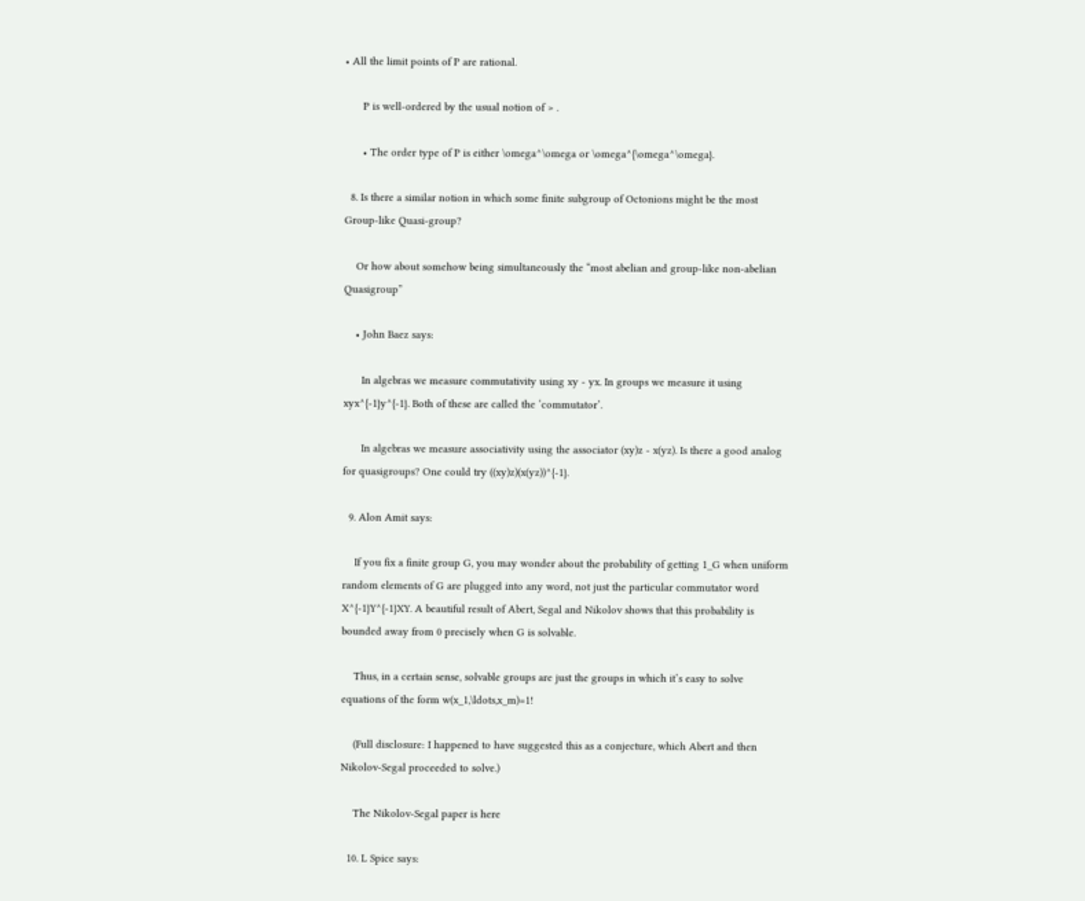• All the limit points of P are rational.

      P is well-ordered by the usual notion of > .

      • The order type of P is either \omega^\omega or \omega^{\omega^\omega}.

  8. Is there a similar notion in which some finite subgroup of Octonions might be the most Group-like Quasi-group?

    Or how about somehow being simultaneously the “most abelian and group-like non-abelian Quasigroup”

    • John Baez says:

      In algebras we measure commutativity using xy - yx. In groups we measure it using xyx^{-1}y^{-1}. Both of these are called the ‘commutator’.

      In algebras we measure associativity using the associator (xy)z - x(yz). Is there a good analog for quasigroups? One could try ((xy)z)(x(yz))^{-1}.

  9. Alon Amit says:

    If you fix a finite group G, you may wonder about the probability of getting 1_G when uniform random elements of G are plugged into any word, not just the particular commutator word X^{-1}Y^{-1}XY. A beautiful result of Abert, Segal and Nikolov shows that this probability is bounded away from 0 precisely when G is solvable.

    Thus, in a certain sense, solvable groups are just the groups in which it’s easy to solve equations of the form w(x_1,\ldots,x_m)=1!

    (Full disclosure: I happened to have suggested this as a conjecture, which Abert and then Nikolov-Segal proceeded to solve.)

    The Nikolov-Segal paper is here

  10. L Spice says: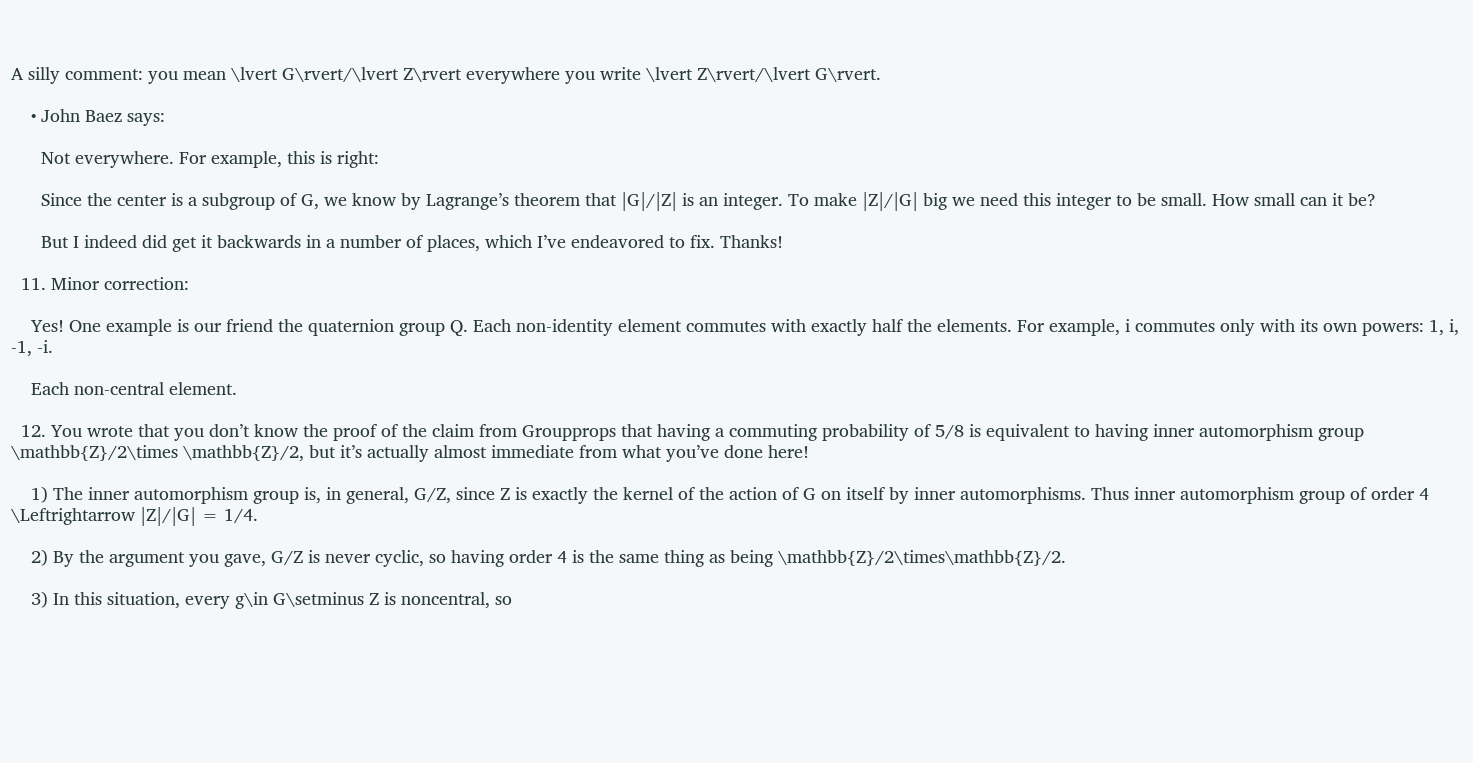A silly comment: you mean \lvert G\rvert/\lvert Z\rvert everywhere you write \lvert Z\rvert/\lvert G\rvert.

    • John Baez says:

      Not everywhere. For example, this is right:

      Since the center is a subgroup of G, we know by Lagrange’s theorem that |G|/|Z| is an integer. To make |Z|/|G| big we need this integer to be small. How small can it be?

      But I indeed did get it backwards in a number of places, which I’ve endeavored to fix. Thanks!

  11. Minor correction:

    Yes! One example is our friend the quaternion group Q. Each non-identity element commutes with exactly half the elements. For example, i commutes only with its own powers: 1, i, -1, -i.

    Each non-central element.

  12. You wrote that you don’t know the proof of the claim from Groupprops that having a commuting probability of 5/8 is equivalent to having inner automorphism group \mathbb{Z}/2\times \mathbb{Z}/2, but it’s actually almost immediate from what you’ve done here!

    1) The inner automorphism group is, in general, G/Z, since Z is exactly the kernel of the action of G on itself by inner automorphisms. Thus inner automorphism group of order 4 \Leftrightarrow |Z|/|G| = 1/4.

    2) By the argument you gave, G/Z is never cyclic, so having order 4 is the same thing as being \mathbb{Z}/2\times\mathbb{Z}/2.

    3) In this situation, every g\in G\setminus Z is noncentral, so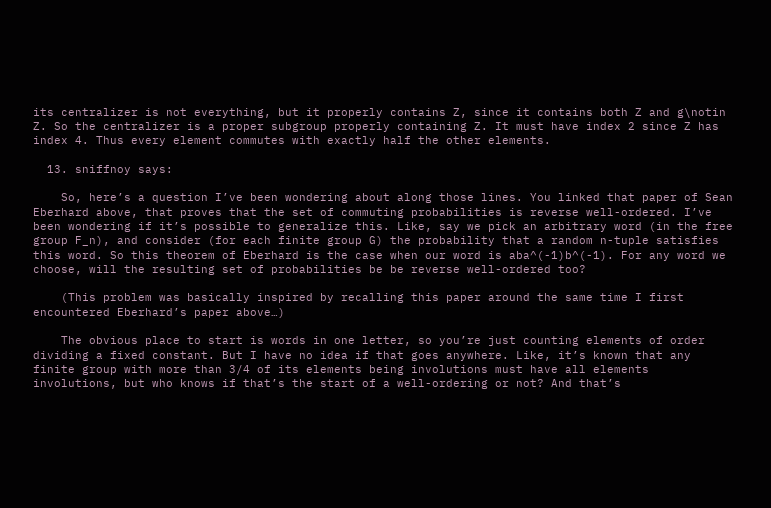its centralizer is not everything, but it properly contains Z, since it contains both Z and g\notin Z. So the centralizer is a proper subgroup properly containing Z. It must have index 2 since Z has index 4. Thus every element commutes with exactly half the other elements.

  13. sniffnoy says:

    So, here’s a question I’ve been wondering about along those lines. You linked that paper of Sean Eberhard above, that proves that the set of commuting probabilities is reverse well-ordered. I’ve been wondering if it’s possible to generalize this. Like, say we pick an arbitrary word (in the free group F_n), and consider (for each finite group G) the probability that a random n-tuple satisfies this word. So this theorem of Eberhard is the case when our word is aba^(-1)b^(-1). For any word we choose, will the resulting set of probabilities be be reverse well-ordered too?

    (This problem was basically inspired by recalling this paper around the same time I first encountered Eberhard’s paper above…)

    The obvious place to start is words in one letter, so you’re just counting elements of order dividing a fixed constant. But I have no idea if that goes anywhere. Like, it’s known that any finite group with more than 3/4 of its elements being involutions must have all elements involutions, but who knows if that’s the start of a well-ordering or not? And that’s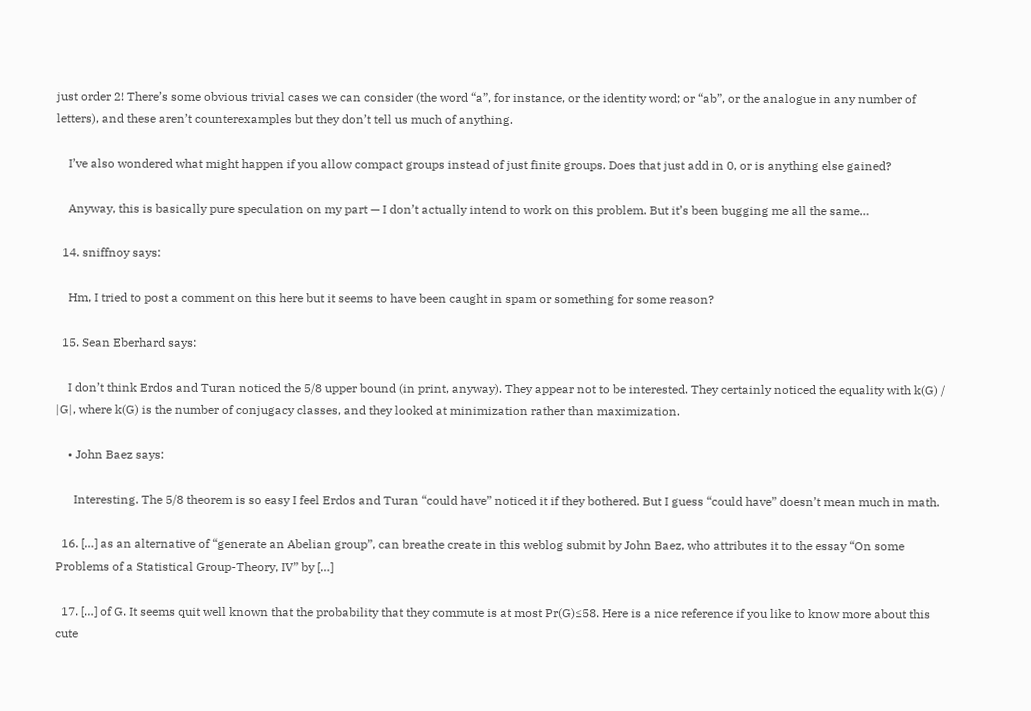just order 2! There’s some obvious trivial cases we can consider (the word “a”, for instance, or the identity word; or “ab”, or the analogue in any number of letters), and these aren’t counterexamples but they don’t tell us much of anything.

    I’ve also wondered what might happen if you allow compact groups instead of just finite groups. Does that just add in 0, or is anything else gained?

    Anyway, this is basically pure speculation on my part — I don’t actually intend to work on this problem. But it’s been bugging me all the same…

  14. sniffnoy says:

    Hm, I tried to post a comment on this here but it seems to have been caught in spam or something for some reason?

  15. Sean Eberhard says:

    I don’t think Erdos and Turan noticed the 5/8 upper bound (in print, anyway). They appear not to be interested. They certainly noticed the equality with k(G) / |G|, where k(G) is the number of conjugacy classes, and they looked at minimization rather than maximization.

    • John Baez says:

      Interesting. The 5/8 theorem is so easy I feel Erdos and Turan “could have” noticed it if they bothered. But I guess “could have” doesn’t mean much in math.

  16. […] as an alternative of “generate an Abelian group”, can breathe create in this weblog submit by John Baez, who attributes it to the essay “On some Problems of a Statistical Group-Theory, IV” by […]

  17. […] of G. It seems quit well known that the probability that they commute is at most Pr(G)≤58. Here is a nice reference if you like to know more about this cute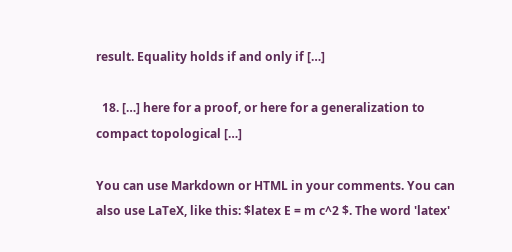result. Equality holds if and only if […]

  18. […] here for a proof, or here for a generalization to compact topological […]

You can use Markdown or HTML in your comments. You can also use LaTeX, like this: $latex E = m c^2 $. The word 'latex'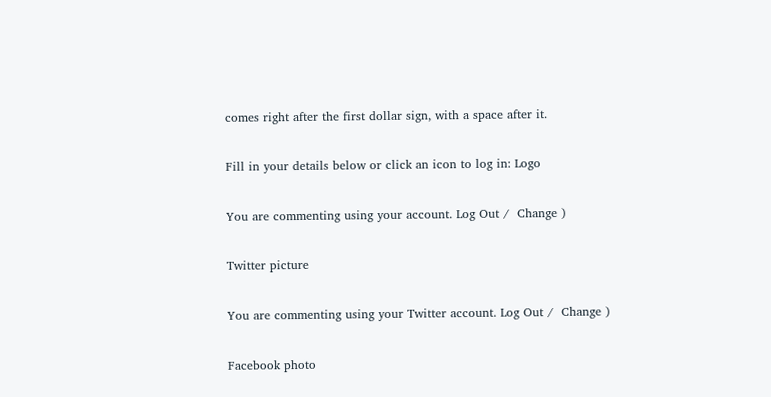comes right after the first dollar sign, with a space after it.

Fill in your details below or click an icon to log in: Logo

You are commenting using your account. Log Out /  Change )

Twitter picture

You are commenting using your Twitter account. Log Out /  Change )

Facebook photo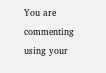You are commenting using your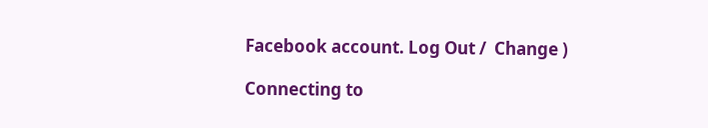Facebook account. Log Out /  Change )

Connecting to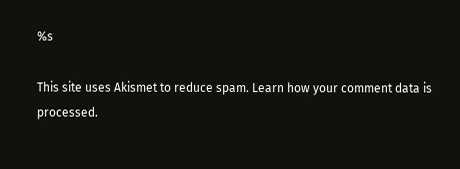%s

This site uses Akismet to reduce spam. Learn how your comment data is processed.